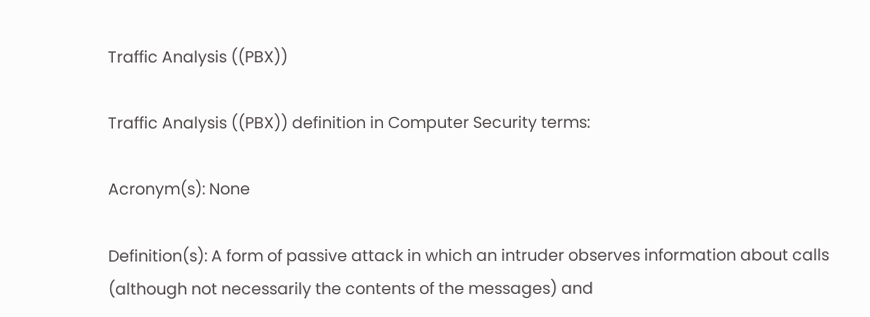Traffic Analysis ((PBX))

Traffic Analysis ((PBX)) definition in Computer Security terms:

Acronym(s): None

Definition(s): A form of passive attack in which an intruder observes information about calls (although not necessarily the contents of the messages) and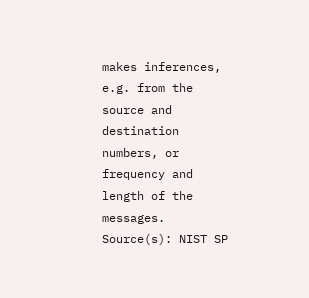makes inferences, e.g. from the source and destination numbers, or frequency and length of the messages.
Source(s): NIST SP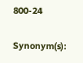800-24

Synonym(s):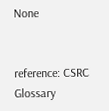None


reference: CSRC Glossary